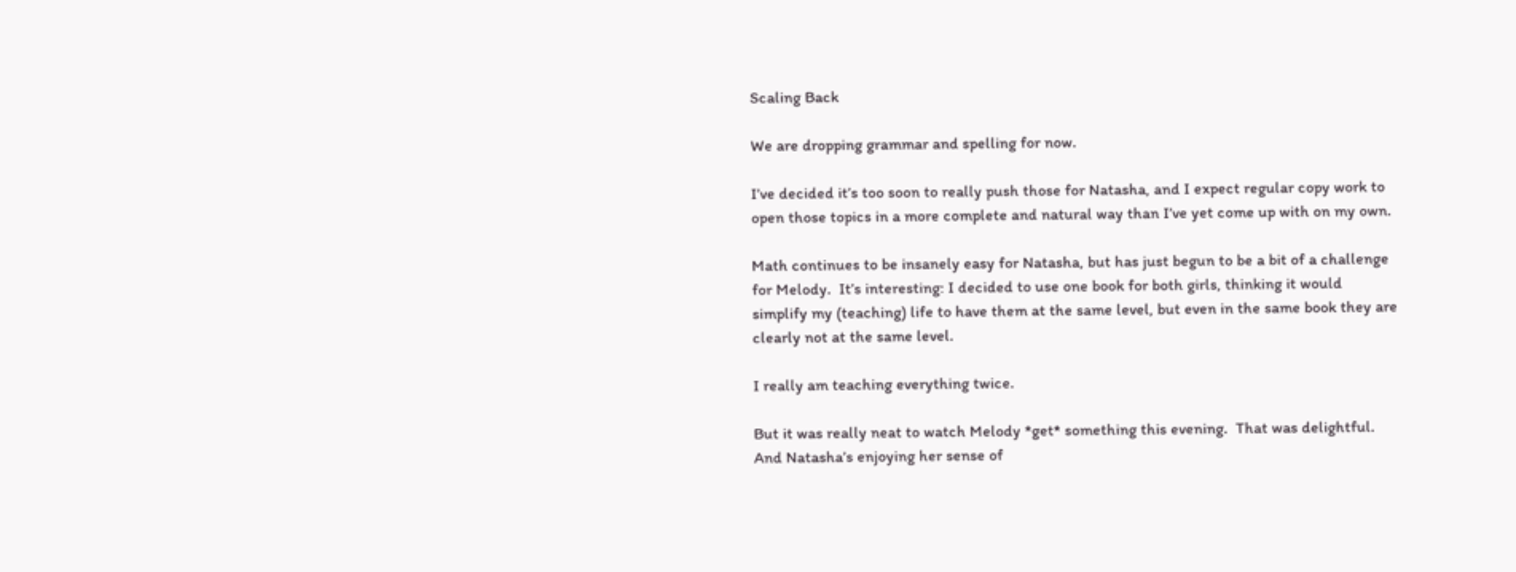Scaling Back

We are dropping grammar and spelling for now.

I’ve decided it’s too soon to really push those for Natasha, and I expect regular copy work to open those topics in a more complete and natural way than I’ve yet come up with on my own.

Math continues to be insanely easy for Natasha, but has just begun to be a bit of a challenge for Melody.  It’s interesting: I decided to use one book for both girls, thinking it would simplify my (teaching) life to have them at the same level, but even in the same book they are clearly not at the same level.

I really am teaching everything twice.

But it was really neat to watch Melody *get* something this evening.  That was delightful.  And Natasha’s enjoying her sense of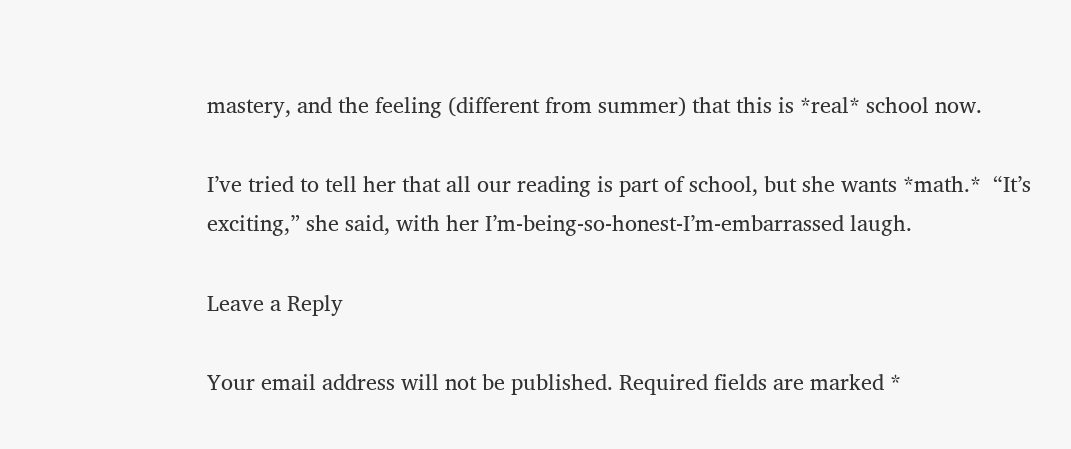mastery, and the feeling (different from summer) that this is *real* school now.

I’ve tried to tell her that all our reading is part of school, but she wants *math.*  “It’s exciting,” she said, with her I’m-being-so-honest-I’m-embarrassed laugh.

Leave a Reply

Your email address will not be published. Required fields are marked *